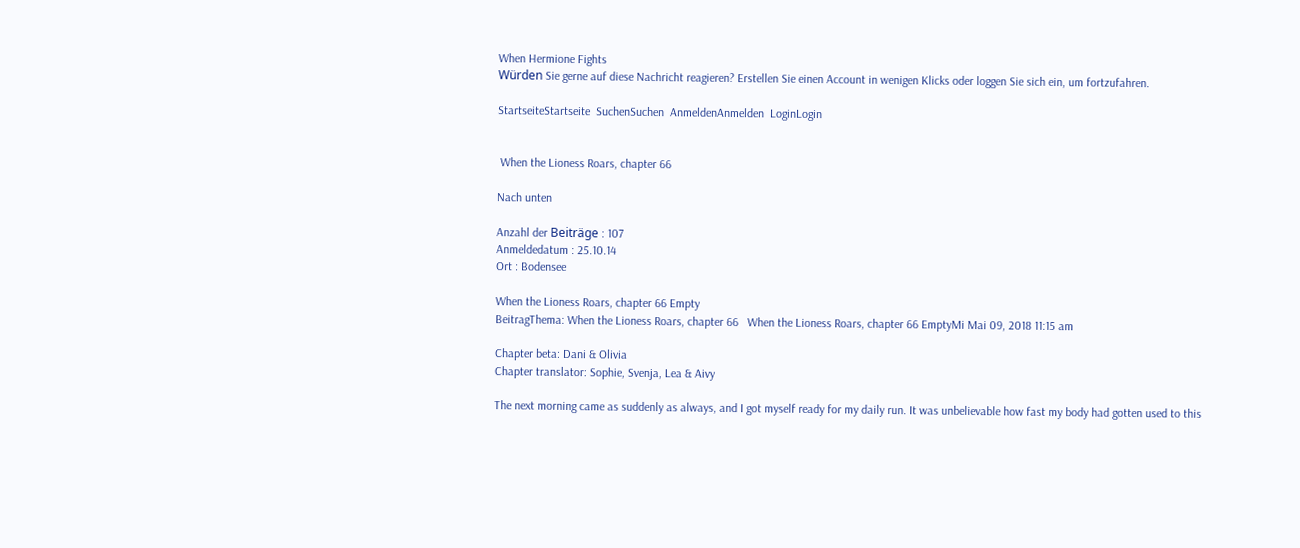When Hermione Fights
Würden Sie gerne auf diese Nachricht reagieren? Erstellen Sie einen Account in wenigen Klicks oder loggen Sie sich ein, um fortzufahren.

StartseiteStartseite  SuchenSuchen  AnmeldenAnmelden  LoginLogin


 When the Lioness Roars, chapter 66

Nach unten

Anzahl der Beiträge : 107
Anmeldedatum : 25.10.14
Ort : Bodensee

When the Lioness Roars, chapter 66 Empty
BeitragThema: When the Lioness Roars, chapter 66   When the Lioness Roars, chapter 66 EmptyMi Mai 09, 2018 11:15 am

Chapter beta: Dani & Olivia
Chapter translator: Sophie, Svenja, Lea & Aivy

The next morning came as suddenly as always, and I got myself ready for my daily run. It was unbelievable how fast my body had gotten used to this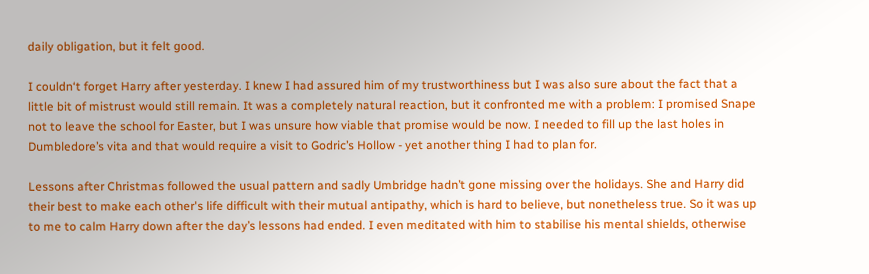daily obligation, but it felt good.

I couldn‘t forget Harry after yesterday. I knew I had assured him of my trustworthiness but I was also sure about the fact that a little bit of mistrust would still remain. It was a completely natural reaction, but it confronted me with a problem: I promised Snape not to leave the school for Easter, but I was unsure how viable that promise would be now. I needed to fill up the last holes in Dumbledore’s vita and that would require a visit to Godric’s Hollow - yet another thing I had to plan for.

Lessons after Christmas followed the usual pattern and sadly Umbridge hadn’t gone missing over the holidays. She and Harry did their best to make each other's life difficult with their mutual antipathy, which is hard to believe, but nonetheless true. So it was up to me to calm Harry down after the day’s lessons had ended. I even meditated with him to stabilise his mental shields, otherwise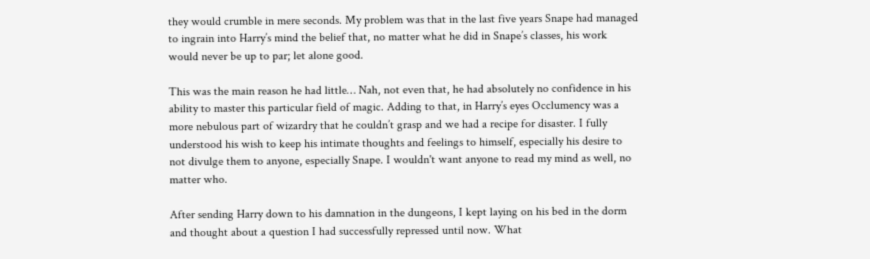they would crumble in mere seconds. My problem was that in the last five years Snape had managed to ingrain into Harry’s mind the belief that, no matter what he did in Snape’s classes, his work would never be up to par; let alone good.

This was the main reason he had little… Nah, not even that, he had absolutely no confidence in his ability to master this particular field of magic. Adding to that, in Harry’s eyes Occlumency was a more nebulous part of wizardry that he couldn’t grasp and we had a recipe for disaster. I fully understood his wish to keep his intimate thoughts and feelings to himself, especially his desire to not divulge them to anyone, especially Snape. I wouldn't want anyone to read my mind as well, no matter who.

After sending Harry down to his damnation in the dungeons, I kept laying on his bed in the dorm and thought about a question I had successfully repressed until now. What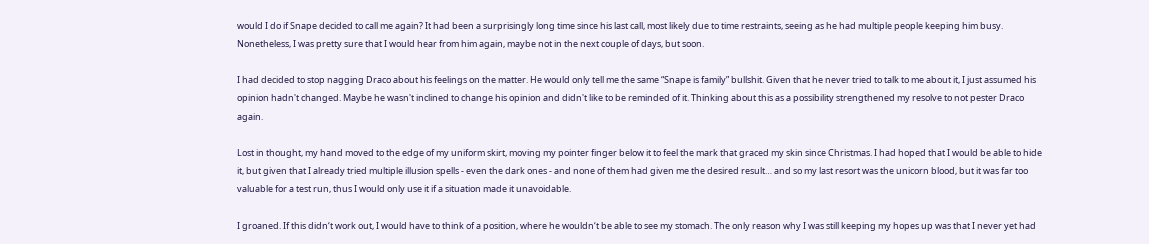would I do if Snape decided to call me again? It had been a surprisingly long time since his last call, most likely due to time restraints, seeing as he had multiple people keeping him busy. Nonetheless, I was pretty sure that I would hear from him again, maybe not in the next couple of days, but soon.

I had decided to stop nagging Draco about his feelings on the matter. He would only tell me the same “Snape is family” bullshit. Given that he never tried to talk to me about it, I just assumed his opinion hadn't changed. Maybe he wasn't inclined to change his opinion and didn't like to be reminded of it. Thinking about this as a possibility strengthened my resolve to not pester Draco again.

Lost in thought, my hand moved to the edge of my uniform skirt, moving my pointer finger below it to feel the mark that graced my skin since Christmas. I had hoped that I would be able to hide it, but given that I already tried multiple illusion spells - even the dark ones - and none of them had given me the desired result… and so my last resort was the unicorn blood, but it was far too valuable for a test run, thus I would only use it if a situation made it unavoidable.

I groaned. If this didn‘t work out, I would have to think of a position, where he wouldn‘t be able to see my stomach. The only reason why I was still keeping my hopes up was that I never yet had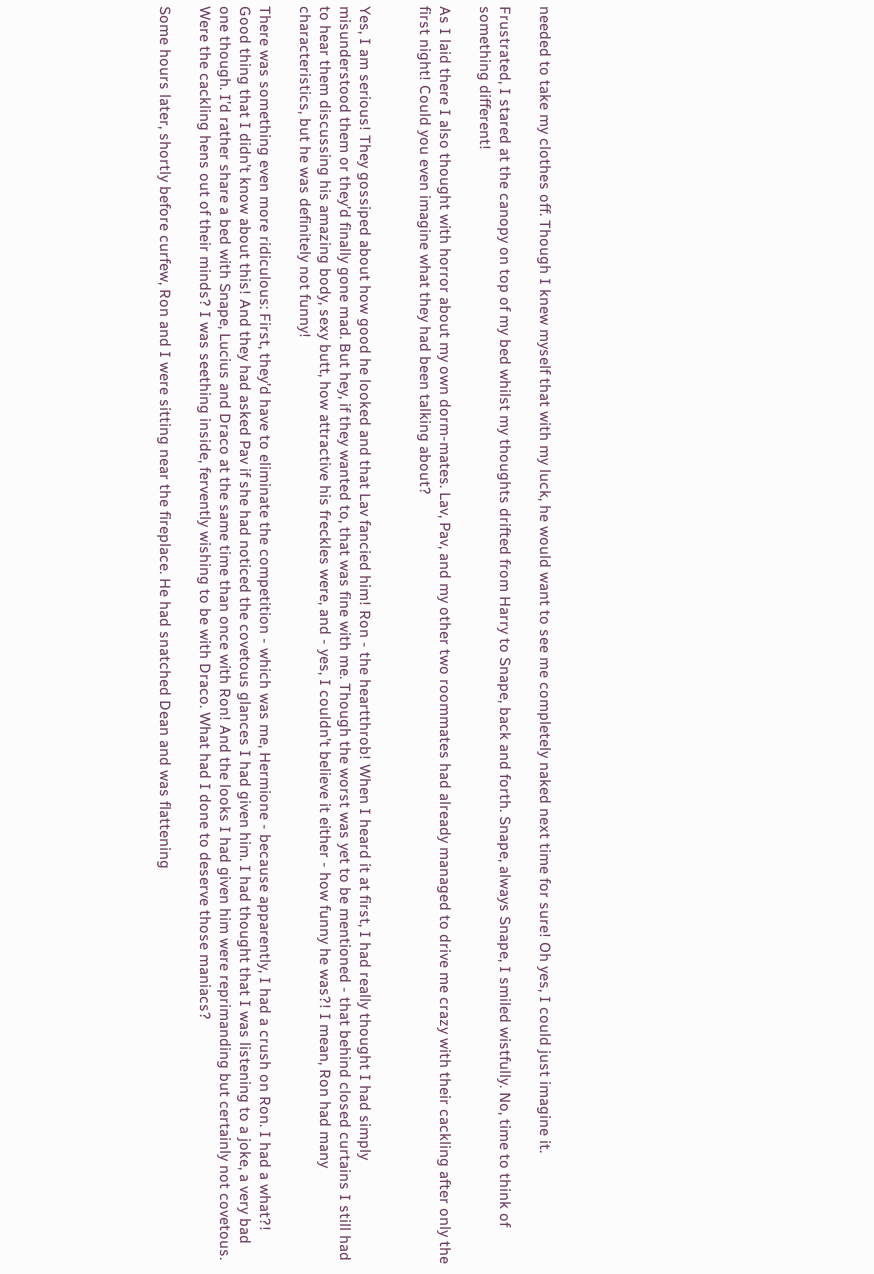needed to take my clothes off. Though I knew myself that with my luck, he would want to see me completely naked next time for sure! Oh yes, I could just imagine it.

Frustrated, I stared at the canopy on top of my bed whilst my thoughts drifted from Harry to Snape, back and forth. Snape, always Snape, I smiled wistfully. No, time to think of something different!

As I laid there I also thought with horror about my own dorm-mates. Lav, Pav, and my other two roommates had already managed to drive me crazy with their cackling after only the first night! Could you even imagine what they had been talking about?


Yes, I am serious! They gossiped about how good he looked and that Lav fancied him! Ron - the heartthrob! When I heard it at first, I had really thought I had simply misunderstood them or they’d finally gone mad. But hey, if they wanted to, that was fine with me. Though the worst was yet to be mentioned - that behind closed curtains I still had to hear them discussing his amazing body, sexy butt, how attractive his freckles were, and - yes, I couldn’t believe it either - how funny he was?! I mean, Ron had many characteristics, but he was definitely not funny!

There was something even more ridiculous: First, they’d have to eliminate the competition - which was me, Hermione - because apparently, I had a crush on Ron. I had a what?! Good thing that I didn’t know about this! And they had asked Pav if she had noticed the covetous glances I had given him. I had thought that I was listening to a joke, a very bad one though. I’d rather share a bed with Snape, Lucius and Draco at the same time than once with Ron! And the looks I had given him were reprimanding but certainly not covetous. Were the cackling hens out of their minds? I was seething inside, fervently wishing to be with Draco. What had I done to deserve those maniacs?

Some hours later, shortly before curfew, Ron and I were sitting near the fireplace. He had snatched Dean and was flattening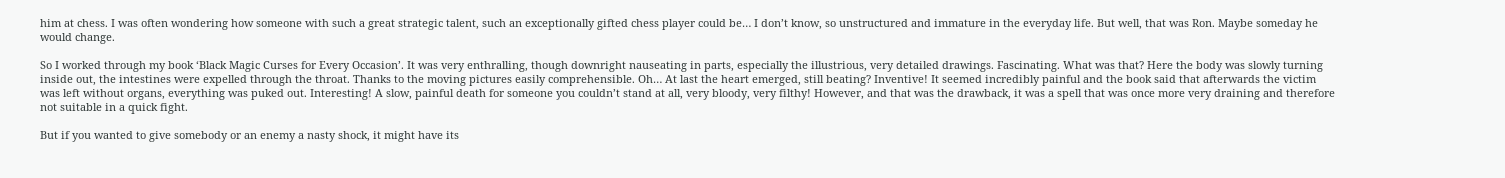him at chess. I was often wondering how someone with such a great strategic talent, such an exceptionally gifted chess player could be… I don’t know, so unstructured and immature in the everyday life. But well, that was Ron. Maybe someday he would change.

So I worked through my book ‘Black Magic Curses for Every Occasion’. It was very enthralling, though downright nauseating in parts, especially the illustrious, very detailed drawings. Fascinating. What was that? Here the body was slowly turning inside out, the intestines were expelled through the throat. Thanks to the moving pictures easily comprehensible. Oh… At last the heart emerged, still beating? Inventive! It seemed incredibly painful and the book said that afterwards the victim was left without organs, everything was puked out. Interesting! A slow, painful death for someone you couldn’t stand at all, very bloody, very filthy! However, and that was the drawback, it was a spell that was once more very draining and therefore not suitable in a quick fight.

But if you wanted to give somebody or an enemy a nasty shock, it might have its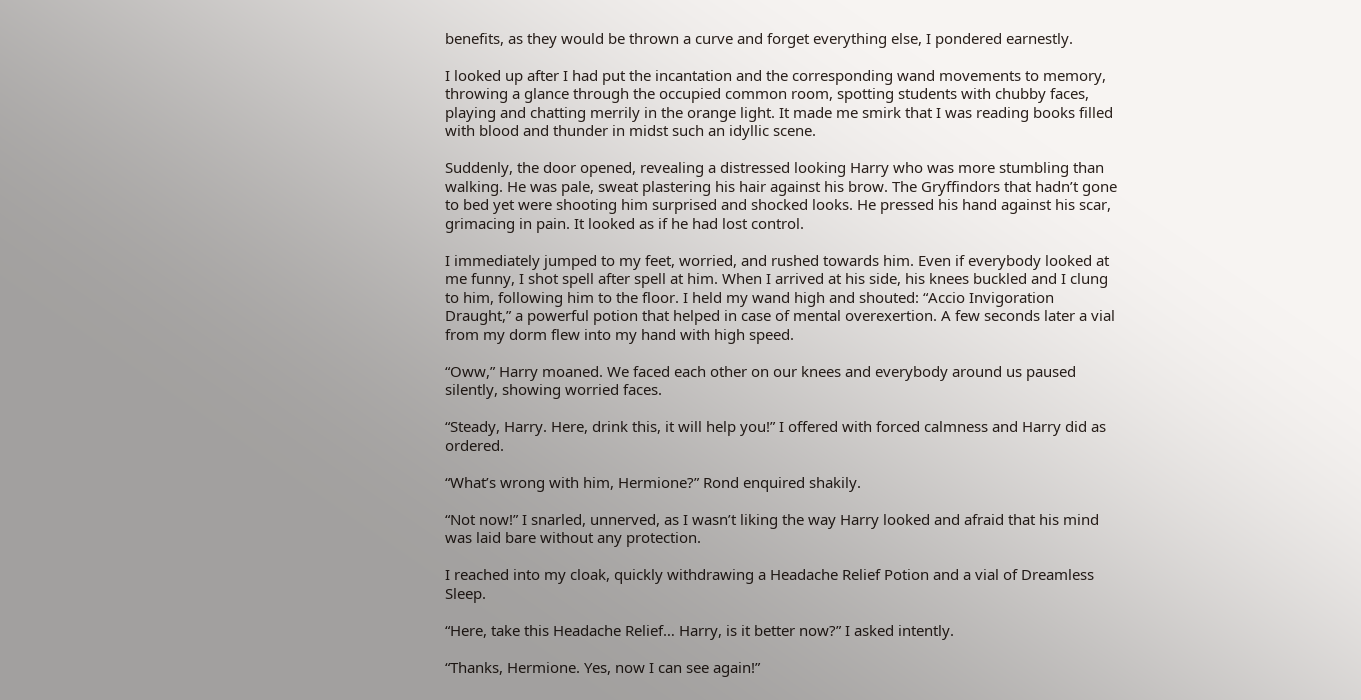benefits, as they would be thrown a curve and forget everything else, I pondered earnestly.

I looked up after I had put the incantation and the corresponding wand movements to memory, throwing a glance through the occupied common room, spotting students with chubby faces, playing and chatting merrily in the orange light. It made me smirk that I was reading books filled with blood and thunder in midst such an idyllic scene.

Suddenly, the door opened, revealing a distressed looking Harry who was more stumbling than walking. He was pale, sweat plastering his hair against his brow. The Gryffindors that hadn’t gone to bed yet were shooting him surprised and shocked looks. He pressed his hand against his scar, grimacing in pain. It looked as if he had lost control.

I immediately jumped to my feet, worried, and rushed towards him. Even if everybody looked at me funny, I shot spell after spell at him. When I arrived at his side, his knees buckled and I clung to him, following him to the floor. I held my wand high and shouted: “Accio Invigoration Draught,” a powerful potion that helped in case of mental overexertion. A few seconds later a vial from my dorm flew into my hand with high speed.

“Oww,” Harry moaned. We faced each other on our knees and everybody around us paused silently, showing worried faces.

“Steady, Harry. Here, drink this, it will help you!” I offered with forced calmness and Harry did as ordered.

“What’s wrong with him, Hermione?” Rond enquired shakily.

“Not now!” I snarled, unnerved, as I wasn’t liking the way Harry looked and afraid that his mind was laid bare without any protection.

I reached into my cloak, quickly withdrawing a Headache Relief Potion and a vial of Dreamless Sleep.

“Here, take this Headache Relief… Harry, is it better now?” I asked intently.

“Thanks, Hermione. Yes, now I can see again!”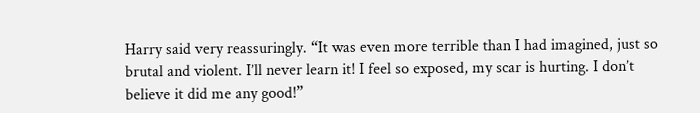Harry said very reassuringly. “It was even more terrible than I had imagined, just so brutal and violent. I’ll never learn it! I feel so exposed, my scar is hurting. I don’t believe it did me any good!”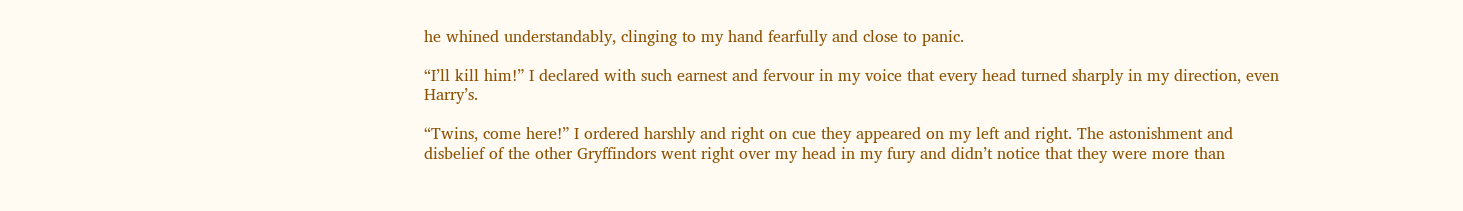he whined understandably, clinging to my hand fearfully and close to panic.

“I’ll kill him!” I declared with such earnest and fervour in my voice that every head turned sharply in my direction, even Harry’s.

“Twins, come here!” I ordered harshly and right on cue they appeared on my left and right. The astonishment and disbelief of the other Gryffindors went right over my head in my fury and didn’t notice that they were more than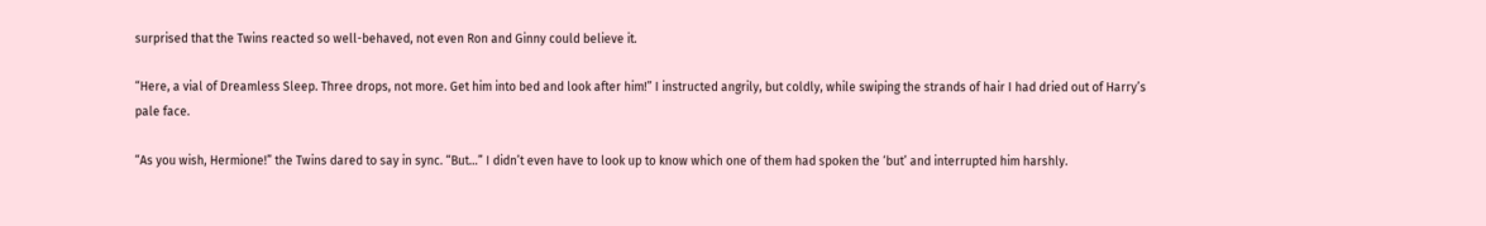surprised that the Twins reacted so well-behaved, not even Ron and Ginny could believe it.

“Here, a vial of Dreamless Sleep. Three drops, not more. Get him into bed and look after him!” I instructed angrily, but coldly, while swiping the strands of hair I had dried out of Harry’s pale face.

“As you wish, Hermione!” the Twins dared to say in sync. “But…” I didn’t even have to look up to know which one of them had spoken the ‘but’ and interrupted him harshly.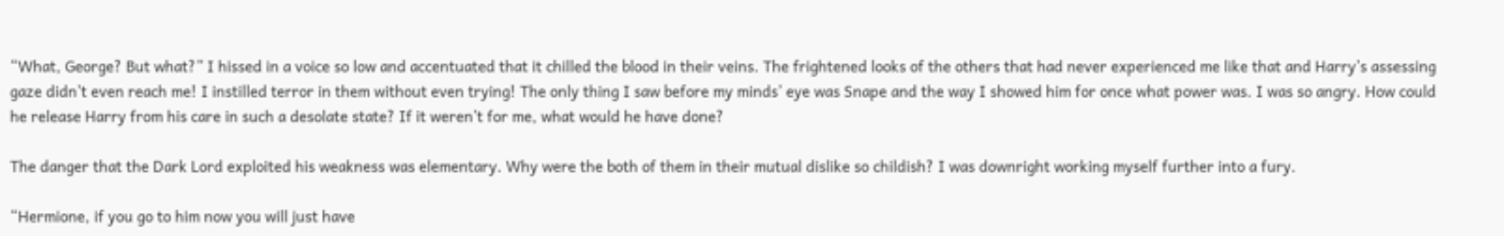“What, George? But what?” I hissed in a voice so low and accentuated that it chilled the blood in their veins. The frightened looks of the others that had never experienced me like that and Harry’s assessing gaze didn’t even reach me! I instilled terror in them without even trying! The only thing I saw before my minds’ eye was Snape and the way I showed him for once what power was. I was so angry. How could he release Harry from his care in such a desolate state? If it weren’t for me, what would he have done?

The danger that the Dark Lord exploited his weakness was elementary. Why were the both of them in their mutual dislike so childish? I was downright working myself further into a fury.

“Hermione, if you go to him now you will just have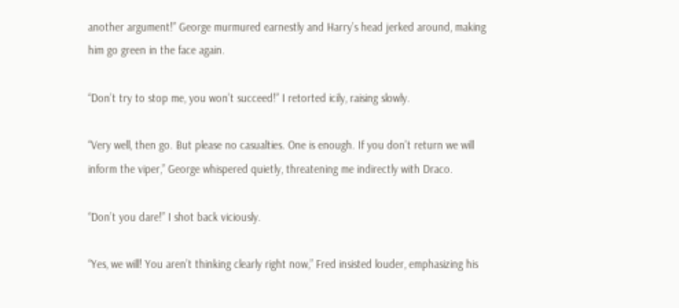another argument!” George murmured earnestly and Harry’s head jerked around, making him go green in the face again.

“Don’t try to stop me, you won’t succeed!” I retorted icily, raising slowly.

“Very well, then go. But please no casualties. One is enough. If you don’t return we will inform the viper,” George whispered quietly, threatening me indirectly with Draco.

“Don’t you dare!” I shot back viciously.

“Yes, we will! You aren’t thinking clearly right now,” Fred insisted louder, emphasizing his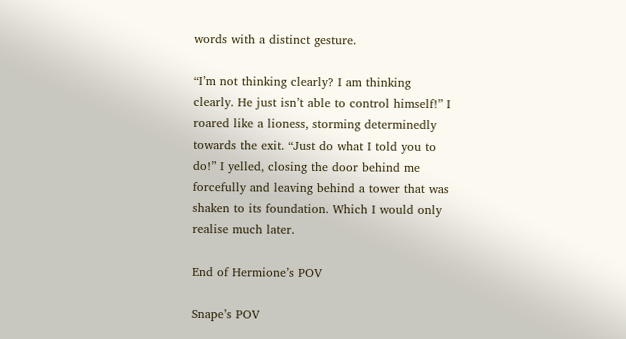words with a distinct gesture.

“I’m not thinking clearly? I am thinking clearly. He just isn’t able to control himself!” I roared like a lioness, storming determinedly towards the exit. “Just do what I told you to do!” I yelled, closing the door behind me forcefully and leaving behind a tower that was shaken to its foundation. Which I would only realise much later.

End of Hermione’s POV

Snape’s POV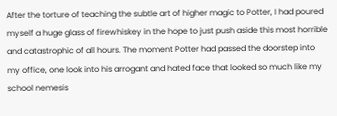After the torture of teaching the subtle art of higher magic to Potter, I had poured myself a huge glass of firewhiskey in the hope to just push aside this most horrible and catastrophic of all hours. The moment Potter had passed the doorstep into my office, one look into his arrogant and hated face that looked so much like my school nemesis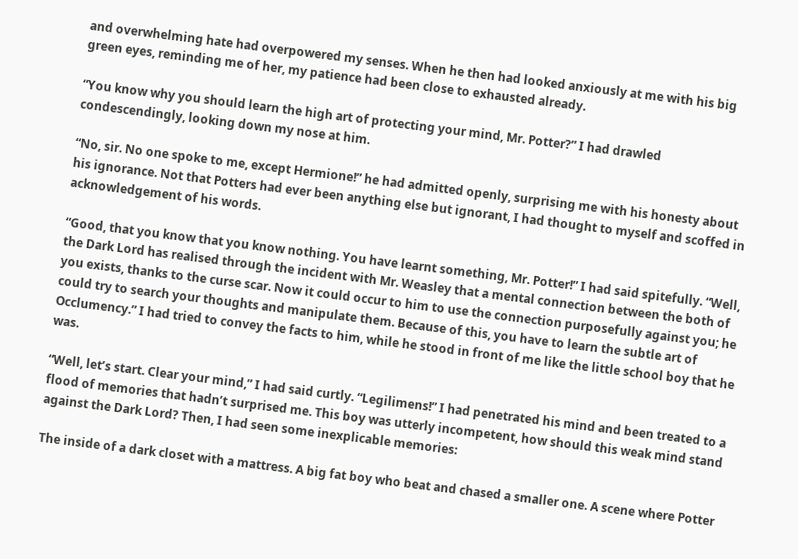and overwhelming hate had overpowered my senses. When he then had looked anxiously at me with his big green eyes, reminding me of her, my patience had been close to exhausted already.

“You know why you should learn the high art of protecting your mind, Mr. Potter?” I had drawled condescendingly, looking down my nose at him.

“No, sir. No one spoke to me, except Hermione!” he had admitted openly, surprising me with his honesty about his ignorance. Not that Potters had ever been anything else but ignorant, I had thought to myself and scoffed in acknowledgement of his words.

“Good, that you know that you know nothing. You have learnt something, Mr. Potter!” I had said spitefully. “Well, the Dark Lord has realised through the incident with Mr. Weasley that a mental connection between the both of you exists, thanks to the curse scar. Now it could occur to him to use the connection purposefully against you; he could try to search your thoughts and manipulate them. Because of this, you have to learn the subtle art of Occlumency.” I had tried to convey the facts to him, while he stood in front of me like the little school boy that he was.

“Well, let’s start. Clear your mind,” I had said curtly. “Legilimens!” I had penetrated his mind and been treated to a flood of memories that hadn’t surprised me. This boy was utterly incompetent, how should this weak mind stand against the Dark Lord? Then, I had seen some inexplicable memories:

The inside of a dark closet with a mattress. A big fat boy who beat and chased a smaller one. A scene where Potter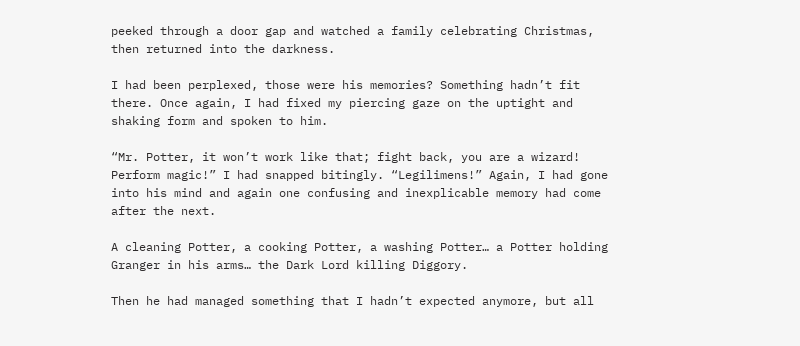peeked through a door gap and watched a family celebrating Christmas, then returned into the darkness.

I had been perplexed, those were his memories? Something hadn’t fit there. Once again, I had fixed my piercing gaze on the uptight and shaking form and spoken to him.

“Mr. Potter, it won’t work like that; fight back, you are a wizard! Perform magic!” I had snapped bitingly. “Legilimens!” Again, I had gone into his mind and again one confusing and inexplicable memory had come after the next.

A cleaning Potter, a cooking Potter, a washing Potter… a Potter holding Granger in his arms… the Dark Lord killing Diggory.

Then he had managed something that I hadn’t expected anymore, but all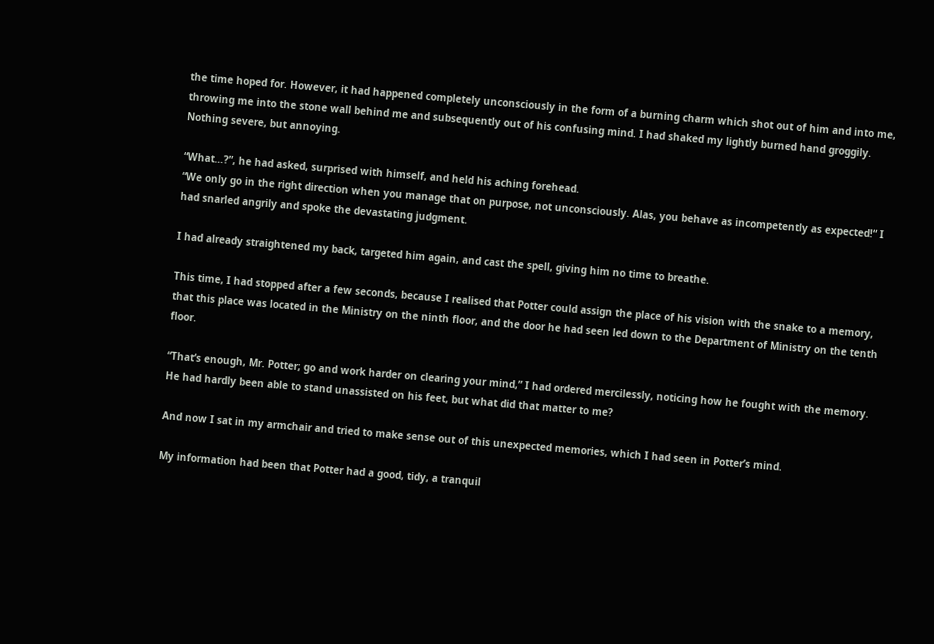the time hoped for. However, it had happened completely unconsciously in the form of a burning charm which shot out of him and into me, throwing me into the stone wall behind me and subsequently out of his confusing mind. I had shaked my lightly burned hand groggily. Nothing severe, but annoying.

“What…?”, he had asked, surprised with himself, and held his aching forehead.
“We only go in the right direction when you manage that on purpose, not unconsciously. Alas, you behave as incompetently as expected!“ I had snarled angrily and spoke the devastating judgment.

I had already straightened my back, targeted him again, and cast the spell, giving him no time to breathe.

This time, I had stopped after a few seconds, because I realised that Potter could assign the place of his vision with the snake to a memory, that this place was located in the Ministry on the ninth floor, and the door he had seen led down to the Department of Ministry on the tenth floor.

“That‘s enough, Mr. Potter; go and work harder on clearing your mind,” I had ordered mercilessly, noticing how he fought with the memory. He had hardly been able to stand unassisted on his feet, but what did that matter to me?

And now I sat in my armchair and tried to make sense out of this unexpected memories, which I had seen in Potter’s mind.

My information had been that Potter had a good, tidy, a tranquil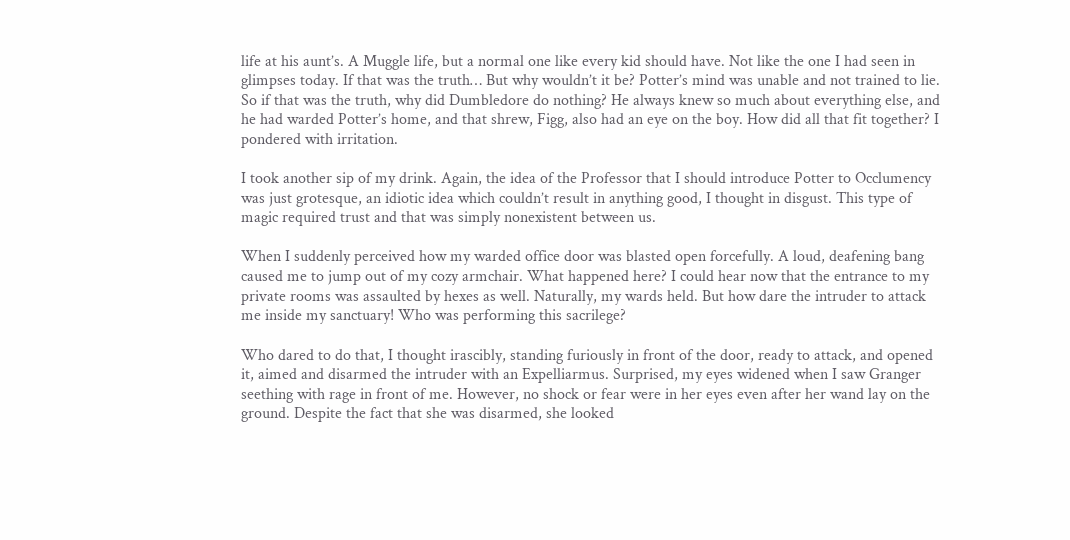life at his aunt’s. A Muggle life, but a normal one like every kid should have. Not like the one I had seen in glimpses today. If that was the truth… But why wouldn’t it be? Potter’s mind was unable and not trained to lie. So if that was the truth, why did Dumbledore do nothing? He always knew so much about everything else, and he had warded Potter’s home, and that shrew, Figg, also had an eye on the boy. How did all that fit together? I pondered with irritation.

I took another sip of my drink. Again, the idea of the Professor that I should introduce Potter to Occlumency was just grotesque, an idiotic idea which couldn’t result in anything good, I thought in disgust. This type of magic required trust and that was simply nonexistent between us.

When I suddenly perceived how my warded office door was blasted open forcefully. A loud, deafening bang caused me to jump out of my cozy armchair. What happened here? I could hear now that the entrance to my private rooms was assaulted by hexes as well. Naturally, my wards held. But how dare the intruder to attack me inside my sanctuary! Who was performing this sacrilege?

Who dared to do that, I thought irascibly, standing furiously in front of the door, ready to attack, and opened it, aimed and disarmed the intruder with an Expelliarmus. Surprised, my eyes widened when I saw Granger seething with rage in front of me. However, no shock or fear were in her eyes even after her wand lay on the ground. Despite the fact that she was disarmed, she looked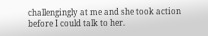challengingly at me and she took action before I could talk to her.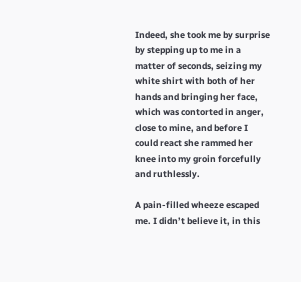Indeed, she took me by surprise by stepping up to me in a matter of seconds, seizing my white shirt with both of her hands and bringing her face, which was contorted in anger, close to mine, and before I could react she rammed her knee into my groin forcefully and ruthlessly.

A pain-filled wheeze escaped me. I didn’t believe it, in this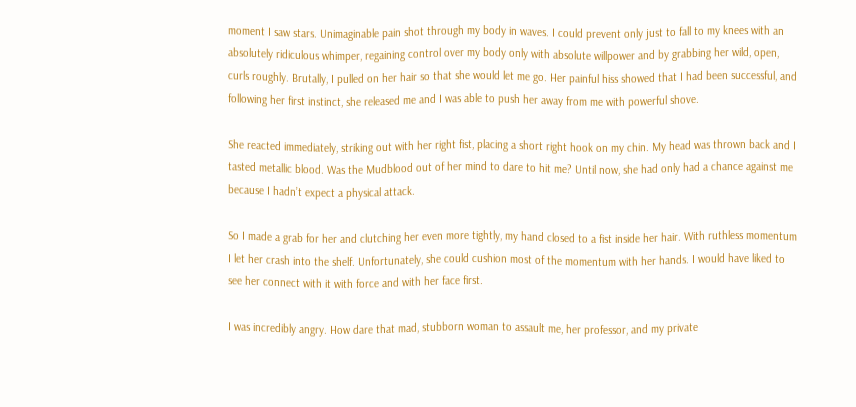moment I saw stars. Unimaginable pain shot through my body in waves. I could prevent only just to fall to my knees with an absolutely ridiculous whimper, regaining control over my body only with absolute willpower and by grabbing her wild, open, curls roughly. Brutally, I pulled on her hair so that she would let me go. Her painful hiss showed that I had been successful, and following her first instinct, she released me and I was able to push her away from me with powerful shove.

She reacted immediately, striking out with her right fist, placing a short right hook on my chin. My head was thrown back and I tasted metallic blood. Was the Mudblood out of her mind to dare to hit me? Until now, she had only had a chance against me because I hadn’t expect a physical attack.

So I made a grab for her and clutching her even more tightly, my hand closed to a fist inside her hair. With ruthless momentum I let her crash into the shelf. Unfortunately, she could cushion most of the momentum with her hands. I would have liked to see her connect with it with force and with her face first.

I was incredibly angry. How dare that mad, stubborn woman to assault me, her professor, and my private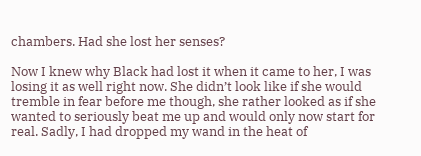chambers. Had she lost her senses?

Now I knew why Black had lost it when it came to her, I was losing it as well right now. She didn’t look like if she would tremble in fear before me though, she rather looked as if she wanted to seriously beat me up and would only now start for real. Sadly, I had dropped my wand in the heat of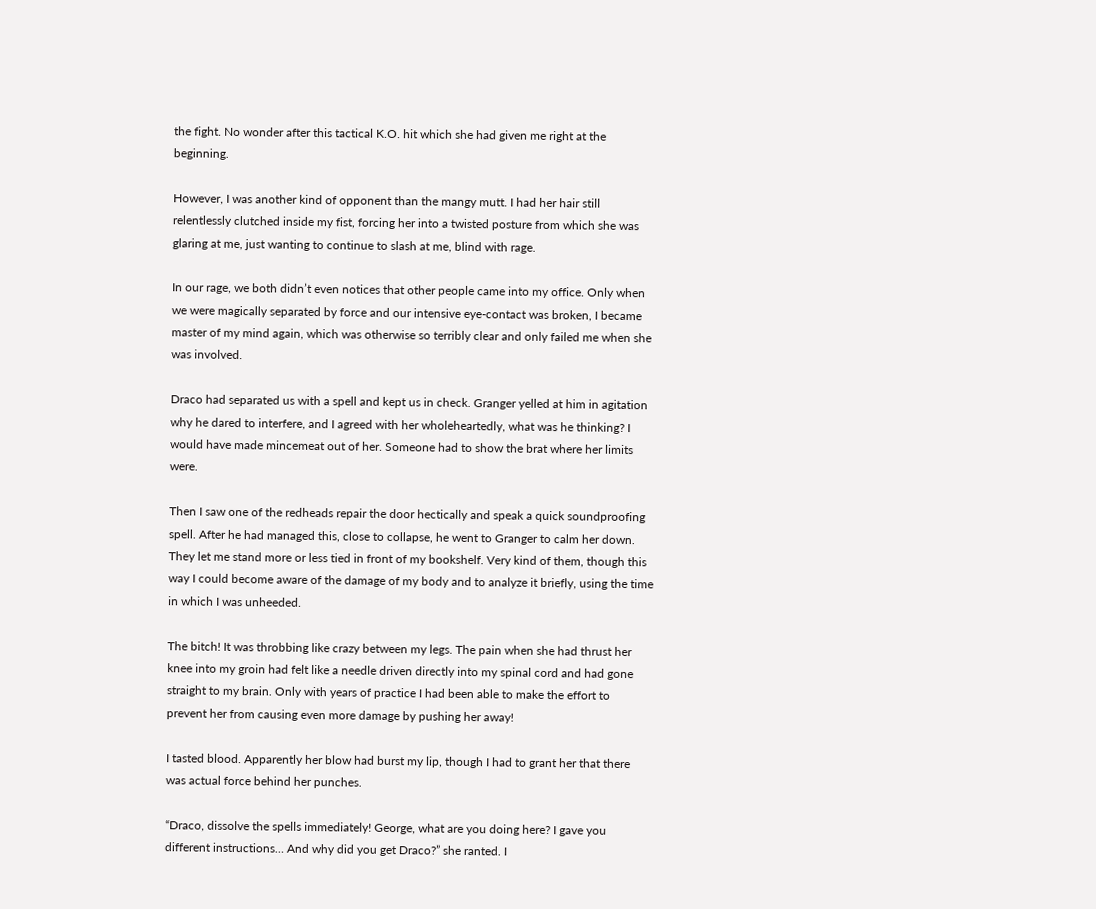the fight. No wonder after this tactical K.O. hit which she had given me right at the beginning.

However, I was another kind of opponent than the mangy mutt. I had her hair still relentlessly clutched inside my fist, forcing her into a twisted posture from which she was glaring at me, just wanting to continue to slash at me, blind with rage.

In our rage, we both didn’t even notices that other people came into my office. Only when we were magically separated by force and our intensive eye-contact was broken, I became master of my mind again, which was otherwise so terribly clear and only failed me when she was involved.

Draco had separated us with a spell and kept us in check. Granger yelled at him in agitation why he dared to interfere, and I agreed with her wholeheartedly, what was he thinking? I would have made mincemeat out of her. Someone had to show the brat where her limits were.

Then I saw one of the redheads repair the door hectically and speak a quick soundproofing spell. After he had managed this, close to collapse, he went to Granger to calm her down. They let me stand more or less tied in front of my bookshelf. Very kind of them, though this way I could become aware of the damage of my body and to analyze it briefly, using the time in which I was unheeded.

The bitch! It was throbbing like crazy between my legs. The pain when she had thrust her knee into my groin had felt like a needle driven directly into my spinal cord and had gone straight to my brain. Only with years of practice I had been able to make the effort to prevent her from causing even more damage by pushing her away!

I tasted blood. Apparently her blow had burst my lip, though I had to grant her that there was actual force behind her punches.

“Draco, dissolve the spells immediately! George, what are you doing here? I gave you different instructions… And why did you get Draco?” she ranted. I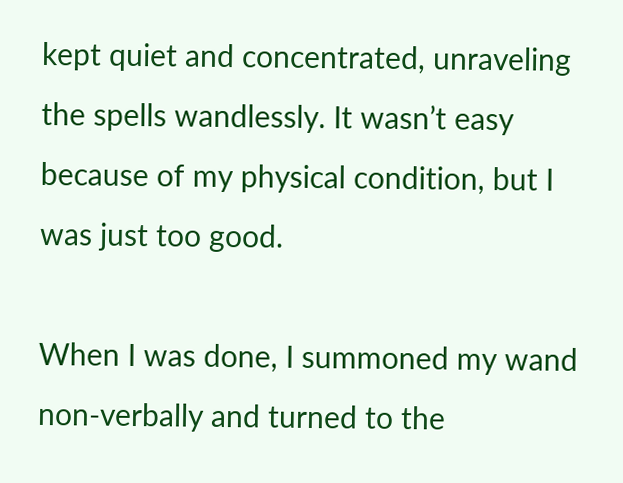kept quiet and concentrated, unraveling the spells wandlessly. It wasn’t easy because of my physical condition, but I was just too good.

When I was done, I summoned my wand non-verbally and turned to the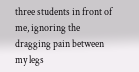three students in front of me, ignoring the dragging pain between my legs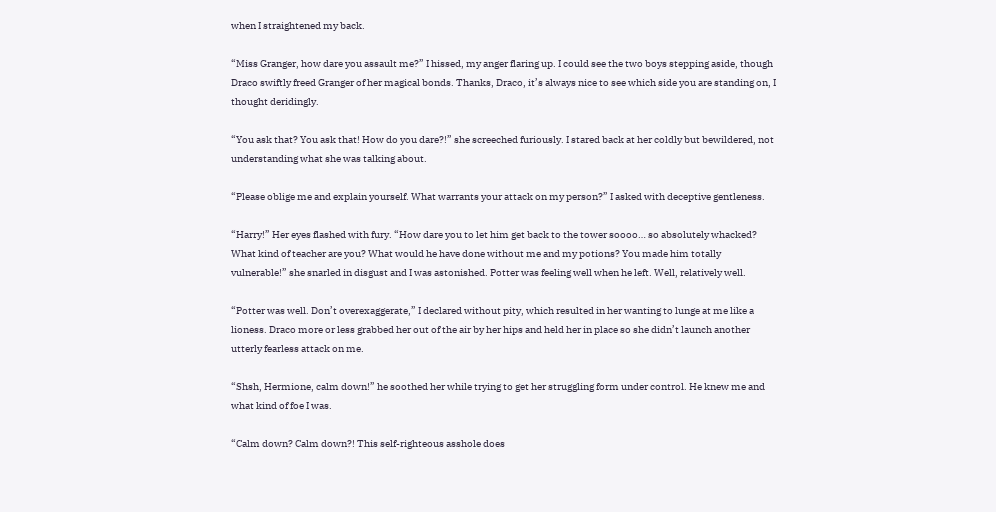when I straightened my back.

“Miss Granger, how dare you assault me?” I hissed, my anger flaring up. I could see the two boys stepping aside, though Draco swiftly freed Granger of her magical bonds. Thanks, Draco, it’s always nice to see which side you are standing on, I thought deridingly.

“You ask that? You ask that! How do you dare?!” she screeched furiously. I stared back at her coldly but bewildered, not understanding what she was talking about.

“Please oblige me and explain yourself. What warrants your attack on my person?” I asked with deceptive gentleness.

“Harry!” Her eyes flashed with fury. “How dare you to let him get back to the tower soooo… so absolutely whacked? What kind of teacher are you? What would he have done without me and my potions? You made him totally vulnerable!” she snarled in disgust and I was astonished. Potter was feeling well when he left. Well, relatively well.

“Potter was well. Don’t overexaggerate,” I declared without pity, which resulted in her wanting to lunge at me like a lioness. Draco more or less grabbed her out of the air by her hips and held her in place so she didn’t launch another utterly fearless attack on me.

“Shsh, Hermione, calm down!” he soothed her while trying to get her struggling form under control. He knew me and what kind of foe I was.

“Calm down? Calm down?! This self-righteous asshole does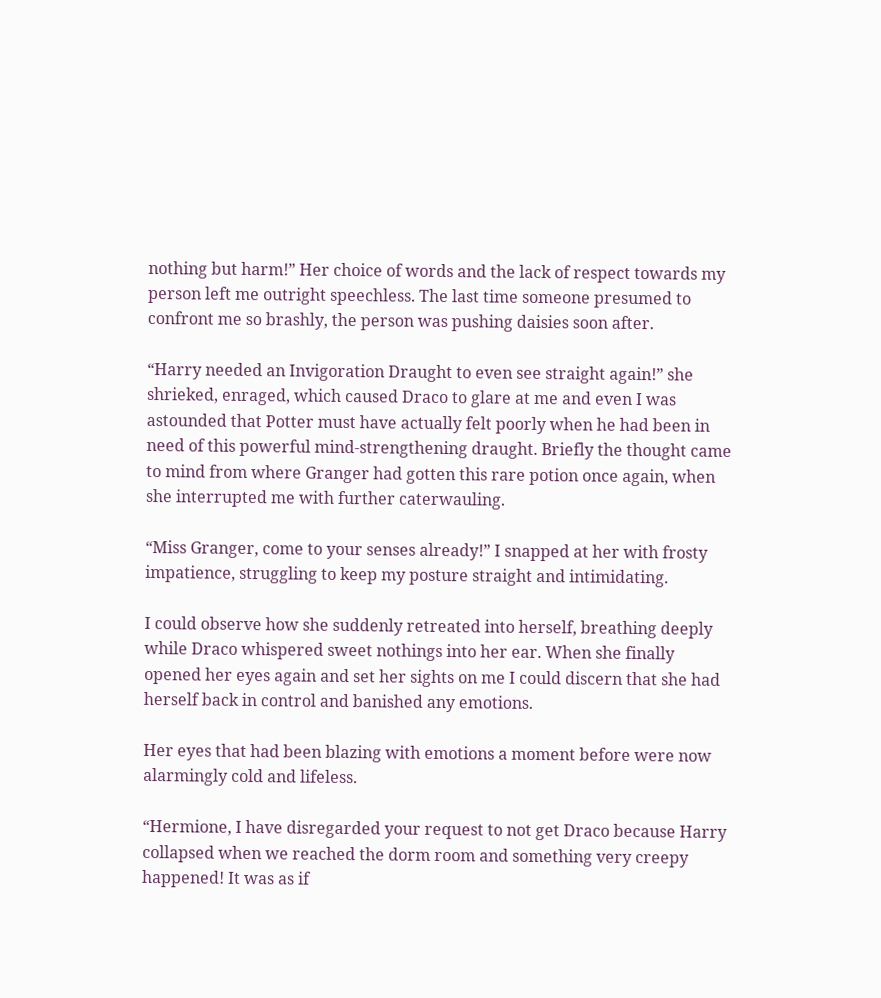nothing but harm!” Her choice of words and the lack of respect towards my person left me outright speechless. The last time someone presumed to confront me so brashly, the person was pushing daisies soon after.

“Harry needed an Invigoration Draught to even see straight again!” she shrieked, enraged, which caused Draco to glare at me and even I was astounded that Potter must have actually felt poorly when he had been in need of this powerful mind-strengthening draught. Briefly the thought came to mind from where Granger had gotten this rare potion once again, when she interrupted me with further caterwauling.

“Miss Granger, come to your senses already!” I snapped at her with frosty impatience, struggling to keep my posture straight and intimidating.

I could observe how she suddenly retreated into herself, breathing deeply while Draco whispered sweet nothings into her ear. When she finally opened her eyes again and set her sights on me I could discern that she had herself back in control and banished any emotions.

Her eyes that had been blazing with emotions a moment before were now alarmingly cold and lifeless.

“Hermione, I have disregarded your request to not get Draco because Harry collapsed when we reached the dorm room and something very creepy happened! It was as if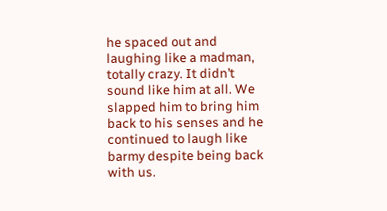he spaced out and laughing like a madman, totally crazy. It didn’t sound like him at all. We slapped him to bring him back to his senses and he continued to laugh like barmy despite being back with us.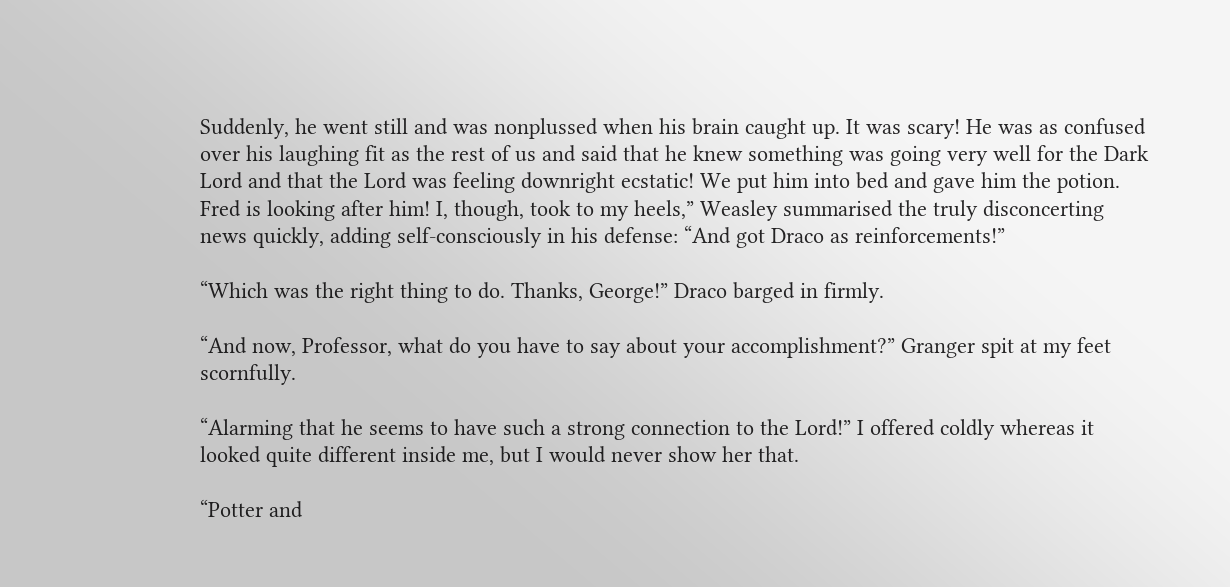Suddenly, he went still and was nonplussed when his brain caught up. It was scary! He was as confused over his laughing fit as the rest of us and said that he knew something was going very well for the Dark Lord and that the Lord was feeling downright ecstatic! We put him into bed and gave him the potion. Fred is looking after him! I, though, took to my heels,” Weasley summarised the truly disconcerting news quickly, adding self-consciously in his defense: “And got Draco as reinforcements!”

“Which was the right thing to do. Thanks, George!” Draco barged in firmly.

“And now, Professor, what do you have to say about your accomplishment?” Granger spit at my feet scornfully.

“Alarming that he seems to have such a strong connection to the Lord!” I offered coldly whereas it looked quite different inside me, but I would never show her that.

“Potter and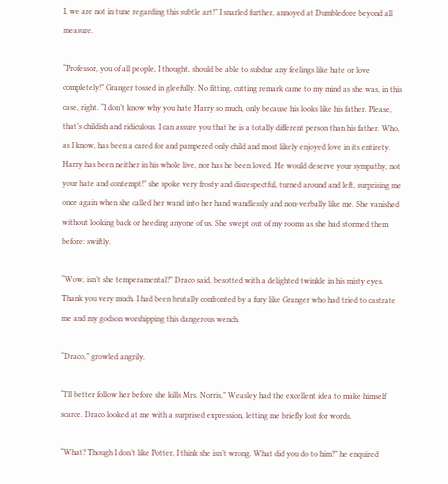I, we are not in tune regarding this subtle art!” I snarled further, annoyed at Dumbledore beyond all measure.

“Professor, you of all people, I thought, should be able to subdue any feelings like hate or love completely!” Granger tossed in gleefully. No fitting, cutting remark came to my mind as she was, in this case, right. “I don’t know why you hate Harry so much, only because his looks like his father. Please, that’s childish and ridiculous. I can assure you that he is a totally different person than his father. Who, as I know, has been a cared for and pampered only child and most likely enjoyed love in its entirety. Harry has been neither in his whole live, nor has he been loved. He would deserve your sympathy, not your hate and contempt!” she spoke very frosty and disrespectful, turned around and left, surprising me once again when she called her wand into her hand wandlessly and non-verbally like me. She vanished without looking back or heeding anyone of us. She swept out of my rooms as she had stormed them before: swiftly.

“Wow, isn’t she temperamental?” Draco said, besotted with a delighted twinkle in his misty eyes. Thank you very much. I had been brutally confronted by a fury like Granger who had tried to castrate me and my godson worshipping this dangerous wench.

“Draco,” growled angrily.

“I’ll better follow her before she kills Mrs. Norris,” Weasley had the excellent idea to make himself scarce. Draco looked at me with a surprised expression, letting me briefly lost for words.

“What? Though I don’t like Potter, I think she isn’t wrong. What did you do to him?” he enquired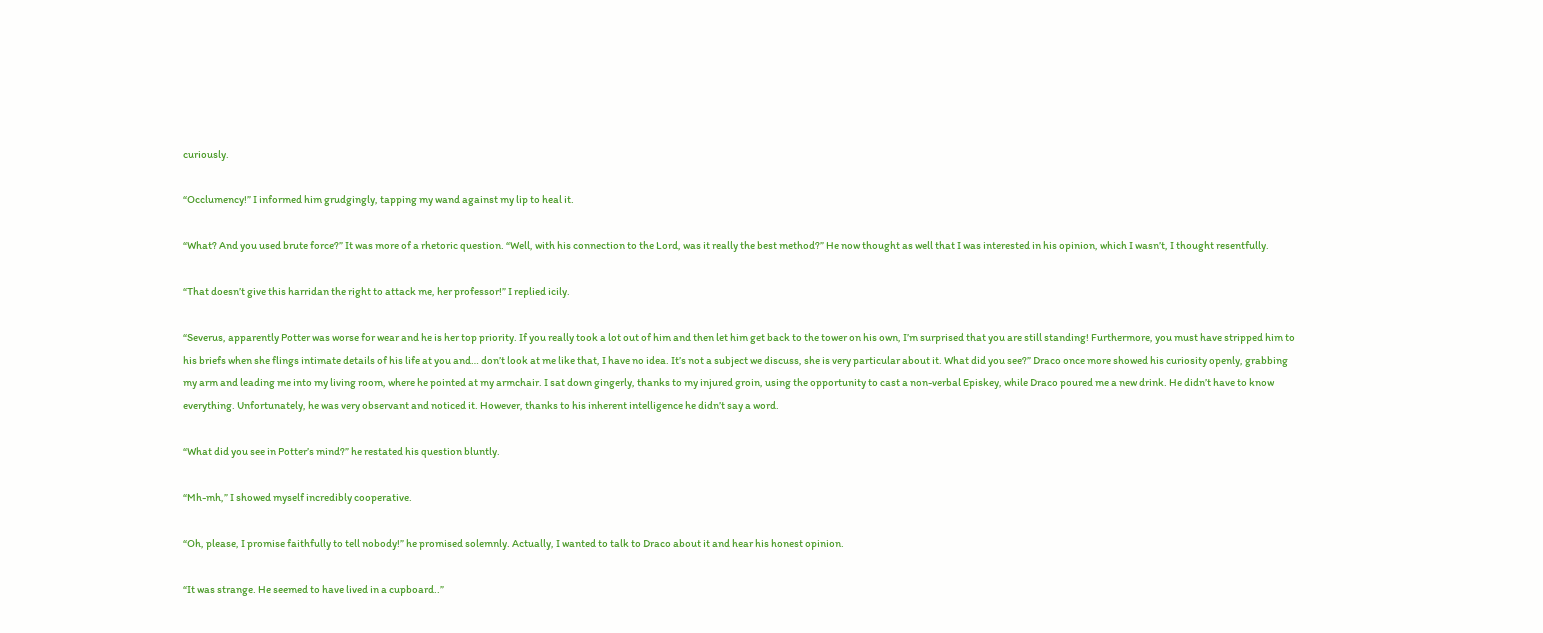curiously.

“Occlumency!” I informed him grudgingly, tapping my wand against my lip to heal it.

“What? And you used brute force?” It was more of a rhetoric question. “Well, with his connection to the Lord, was it really the best method?” He now thought as well that I was interested in his opinion, which I wasn’t, I thought resentfully.

“That doesn’t give this harridan the right to attack me, her professor!” I replied icily.

“Severus, apparently Potter was worse for wear and he is her top priority. If you really took a lot out of him and then let him get back to the tower on his own, I’m surprised that you are still standing! Furthermore, you must have stripped him to his briefs when she flings intimate details of his life at you and… don’t look at me like that, I have no idea. It’s not a subject we discuss, she is very particular about it. What did you see?” Draco once more showed his curiosity openly, grabbing my arm and leading me into my living room, where he pointed at my armchair. I sat down gingerly, thanks to my injured groin, using the opportunity to cast a non-verbal Episkey, while Draco poured me a new drink. He didn’t have to know everything. Unfortunately, he was very observant and noticed it. However, thanks to his inherent intelligence he didn’t say a word.

“What did you see in Potter’s mind?” he restated his question bluntly.

“Mh-mh,” I showed myself incredibly cooperative.

“Oh, please, I promise faithfully to tell nobody!” he promised solemnly. Actually, I wanted to talk to Draco about it and hear his honest opinion.

“It was strange. He seemed to have lived in a cupboard..”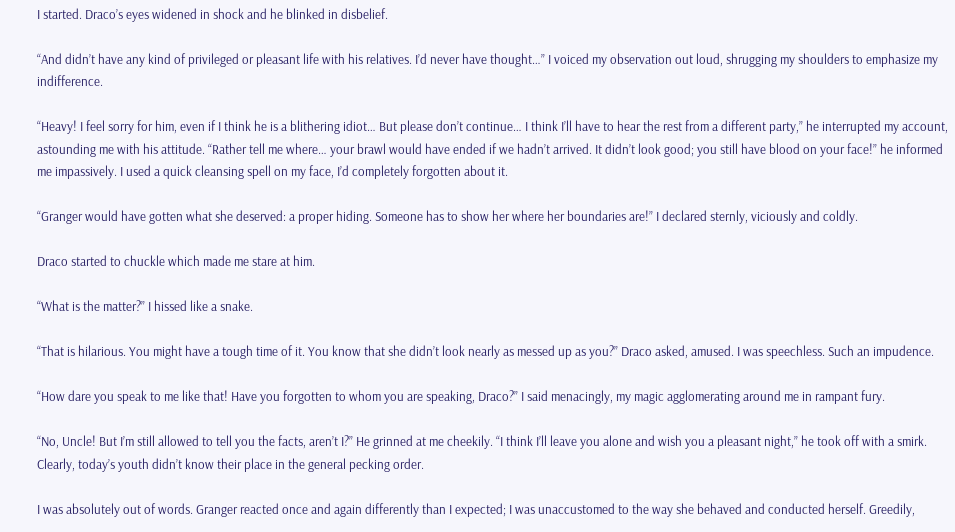I started. Draco’s eyes widened in shock and he blinked in disbelief.

“And didn’t have any kind of privileged or pleasant life with his relatives. I’d never have thought…” I voiced my observation out loud, shrugging my shoulders to emphasize my indifference.

“Heavy! I feel sorry for him, even if I think he is a blithering idiot… But please don’t continue… I think I’ll have to hear the rest from a different party,” he interrupted my account, astounding me with his attitude. “Rather tell me where… your brawl would have ended if we hadn’t arrived. It didn’t look good; you still have blood on your face!” he informed me impassively. I used a quick cleansing spell on my face, I’d completely forgotten about it.

“Granger would have gotten what she deserved: a proper hiding. Someone has to show her where her boundaries are!” I declared sternly, viciously and coldly.

Draco started to chuckle which made me stare at him.

“What is the matter?” I hissed like a snake.

“That is hilarious. You might have a tough time of it. You know that she didn’t look nearly as messed up as you?” Draco asked, amused. I was speechless. Such an impudence.

“How dare you speak to me like that! Have you forgotten to whom you are speaking, Draco?” I said menacingly, my magic agglomerating around me in rampant fury.

“No, Uncle! But I’m still allowed to tell you the facts, aren’t I?” He grinned at me cheekily. “I think I’ll leave you alone and wish you a pleasant night,” he took off with a smirk. Clearly, today’s youth didn’t know their place in the general pecking order.

I was absolutely out of words. Granger reacted once and again differently than I expected; I was unaccustomed to the way she behaved and conducted herself. Greedily,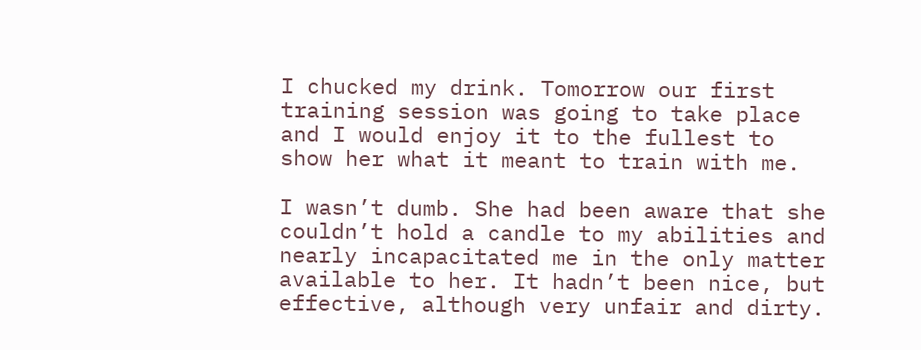I chucked my drink. Tomorrow our first training session was going to take place and I would enjoy it to the fullest to show her what it meant to train with me.

I wasn’t dumb. She had been aware that she couldn’t hold a candle to my abilities and nearly incapacitated me in the only matter available to her. It hadn’t been nice, but effective, although very unfair and dirty.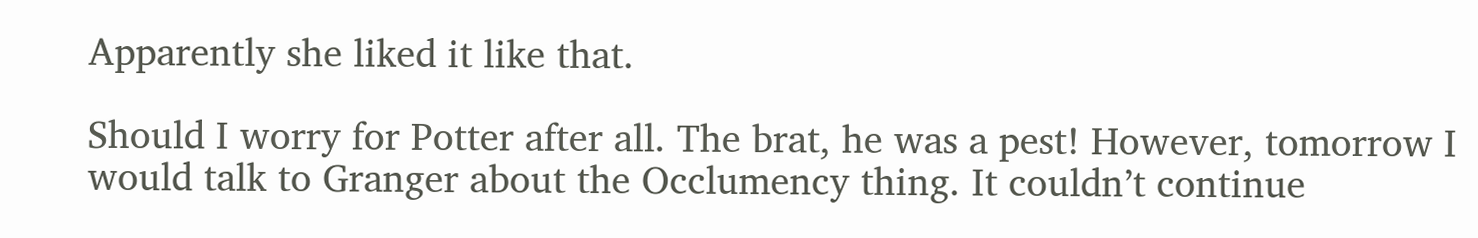Apparently she liked it like that.

Should I worry for Potter after all. The brat, he was a pest! However, tomorrow I would talk to Granger about the Occlumency thing. It couldn’t continue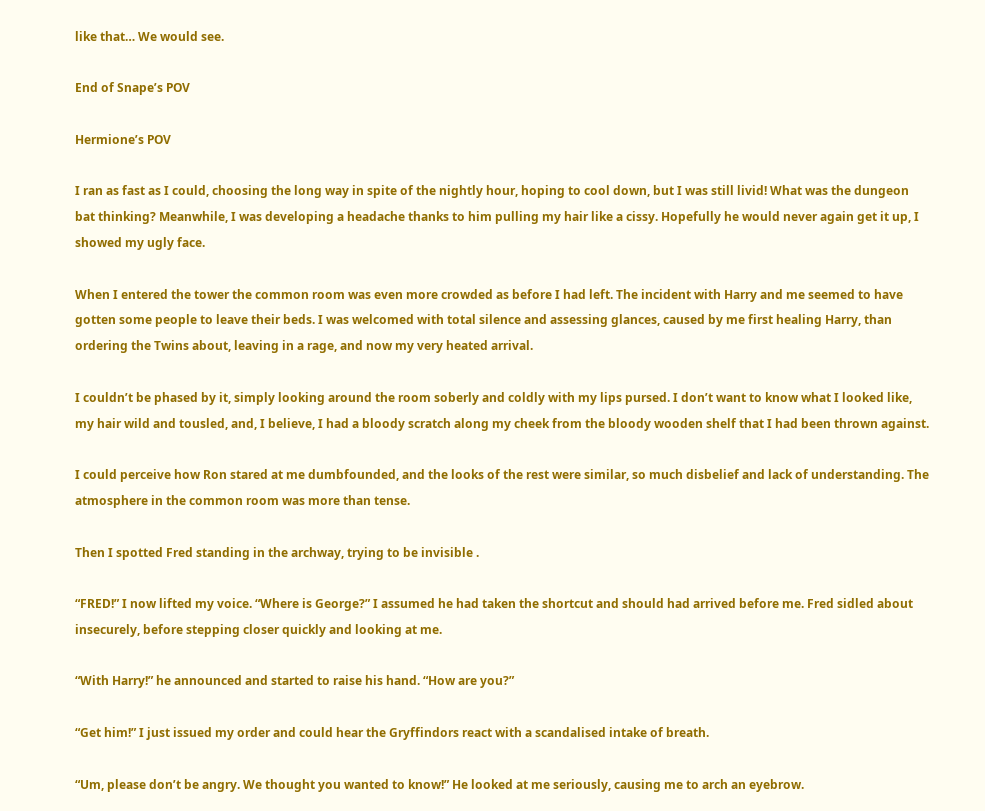like that… We would see.

End of Snape’s POV

Hermione’s POV

I ran as fast as I could, choosing the long way in spite of the nightly hour, hoping to cool down, but I was still livid! What was the dungeon bat thinking? Meanwhile, I was developing a headache thanks to him pulling my hair like a cissy. Hopefully he would never again get it up, I showed my ugly face.

When I entered the tower the common room was even more crowded as before I had left. The incident with Harry and me seemed to have gotten some people to leave their beds. I was welcomed with total silence and assessing glances, caused by me first healing Harry, than ordering the Twins about, leaving in a rage, and now my very heated arrival.

I couldn’t be phased by it, simply looking around the room soberly and coldly with my lips pursed. I don’t want to know what I looked like, my hair wild and tousled, and, I believe, I had a bloody scratch along my cheek from the bloody wooden shelf that I had been thrown against.

I could perceive how Ron stared at me dumbfounded, and the looks of the rest were similar, so much disbelief and lack of understanding. The atmosphere in the common room was more than tense.

Then I spotted Fred standing in the archway, trying to be invisible .

“FRED!” I now lifted my voice. “Where is George?” I assumed he had taken the shortcut and should had arrived before me. Fred sidled about insecurely, before stepping closer quickly and looking at me.

“With Harry!” he announced and started to raise his hand. “How are you?”

“Get him!” I just issued my order and could hear the Gryffindors react with a scandalised intake of breath.

“Um, please don’t be angry. We thought you wanted to know!” He looked at me seriously, causing me to arch an eyebrow.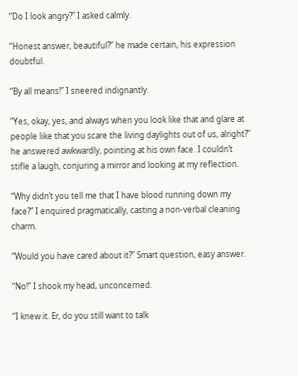“Do I look angry?” I asked calmly.

“Honest answer, beautiful?” he made certain, his expression doubtful.

“By all means!” I sneered indignantly.

“Yes, okay, yes, and always when you look like that and glare at people like that you scare the living daylights out of us, alright?” he answered awkwardly, pointing at his own face. I couldn’t stifle a laugh, conjuring a mirror and looking at my reflection.

“Why didn’t you tell me that I have blood running down my face?” I enquired pragmatically, casting a non-verbal cleaning charm.

“Would you have cared about it?” Smart question, easy answer.

“No!” I shook my head, unconcerned.

“I knew it. Er, do you still want to talk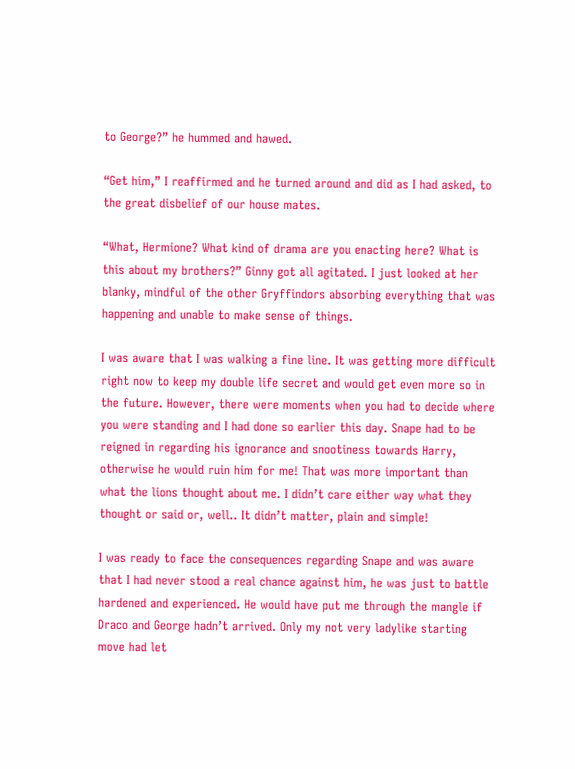to George?” he hummed and hawed.

“Get him,” I reaffirmed and he turned around and did as I had asked, to the great disbelief of our house mates.

“What, Hermione? What kind of drama are you enacting here? What is this about my brothers?” Ginny got all agitated. I just looked at her blanky, mindful of the other Gryffindors absorbing everything that was happening and unable to make sense of things.

I was aware that I was walking a fine line. It was getting more difficult right now to keep my double life secret and would get even more so in the future. However, there were moments when you had to decide where you were standing and I had done so earlier this day. Snape had to be reigned in regarding his ignorance and snootiness towards Harry, otherwise he would ruin him for me! That was more important than what the lions thought about me. I didn’t care either way what they thought or said or, well.. It didn’t matter, plain and simple!

I was ready to face the consequences regarding Snape and was aware that I had never stood a real chance against him, he was just to battle hardened and experienced. He would have put me through the mangle if Draco and George hadn’t arrived. Only my not very ladylike starting move had let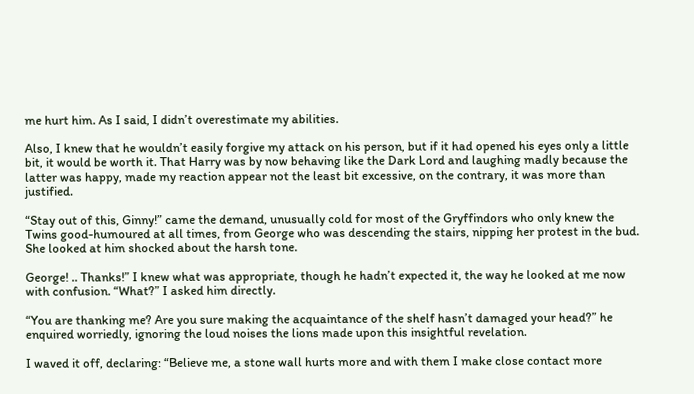me hurt him. As I said, I didn’t overestimate my abilities.

Also, I knew that he wouldn’t easily forgive my attack on his person, but if it had opened his eyes only a little bit, it would be worth it. That Harry was by now behaving like the Dark Lord and laughing madly because the latter was happy, made my reaction appear not the least bit excessive, on the contrary, it was more than justified.

“Stay out of this, Ginny!” came the demand, unusually cold for most of the Gryffindors who only knew the Twins good-humoured at all times, from George who was descending the stairs, nipping her protest in the bud. She looked at him shocked about the harsh tone.

George! .. Thanks!” I knew what was appropriate, though he hadn’t expected it, the way he looked at me now with confusion. “What?” I asked him directly.

“You are thanking me? Are you sure making the acquaintance of the shelf hasn’t damaged your head?” he enquired worriedly, ignoring the loud noises the lions made upon this insightful revelation.

I waved it off, declaring: “Believe me, a stone wall hurts more and with them I make close contact more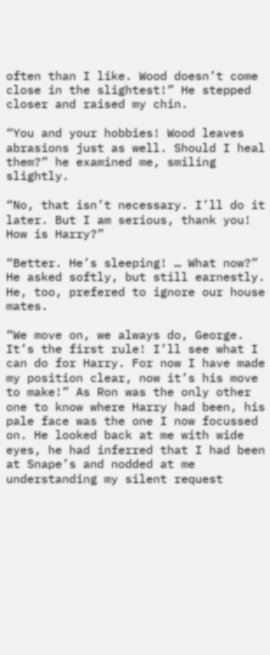often than I like. Wood doesn’t come close in the slightest!” He stepped closer and raised my chin.

“You and your hobbies! Wood leaves abrasions just as well. Should I heal them?” he examined me, smiling slightly.

“No, that isn’t necessary. I’ll do it later. But I am serious, thank you! How is Harry?”

“Better. He’s sleeping! … What now?” He asked softly, but still earnestly. He, too, prefered to ignore our house mates.

“We move on, we always do, George. It’s the first rule! I’ll see what I can do for Harry. For now I have made my position clear, now it’s his move to make!” As Ron was the only other one to know where Harry had been, his pale face was the one I now focussed on. He looked back at me with wide eyes, he had inferred that I had been at Snape’s and nodded at me understanding my silent request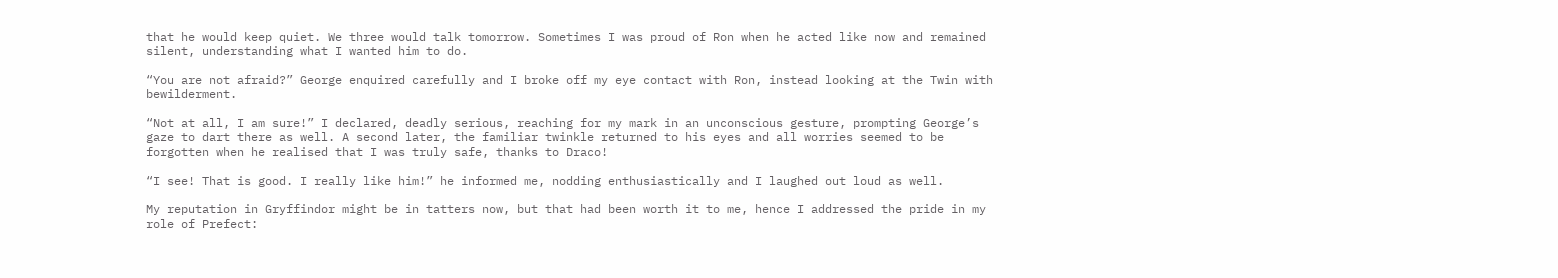that he would keep quiet. We three would talk tomorrow. Sometimes I was proud of Ron when he acted like now and remained silent, understanding what I wanted him to do.

“You are not afraid?” George enquired carefully and I broke off my eye contact with Ron, instead looking at the Twin with bewilderment.

“Not at all, I am sure!” I declared, deadly serious, reaching for my mark in an unconscious gesture, prompting George’s gaze to dart there as well. A second later, the familiar twinkle returned to his eyes and all worries seemed to be forgotten when he realised that I was truly safe, thanks to Draco!

“I see! That is good. I really like him!” he informed me, nodding enthusiastically and I laughed out loud as well.

My reputation in Gryffindor might be in tatters now, but that had been worth it to me, hence I addressed the pride in my role of Prefect: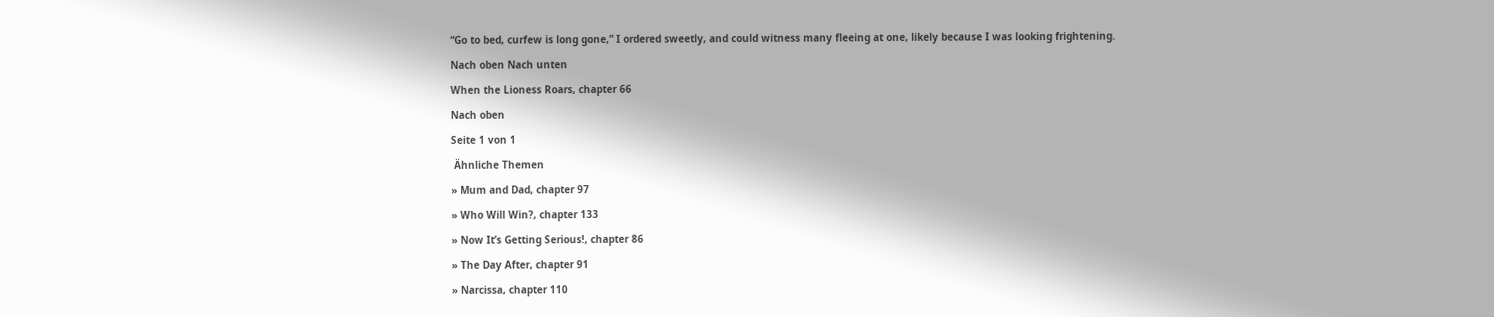“Go to bed, curfew is long gone,” I ordered sweetly, and could witness many fleeing at one, likely because I was looking frightening.
Nach oben Nach unten
When the Lioness Roars, chapter 66
Nach oben
Seite 1 von 1
 Ähnliche Themen
» Mum and Dad, chapter 97
» Who Will Win?, chapter 133
» Now It’s Getting Serious!, chapter 86
» The Day After, chapter 91
» Narcissa, chapter 110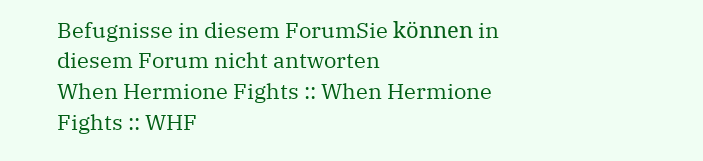Befugnisse in diesem ForumSie können in diesem Forum nicht antworten
When Hermione Fights :: When Hermione Fights :: WHF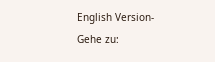English Version-
Gehe zu: